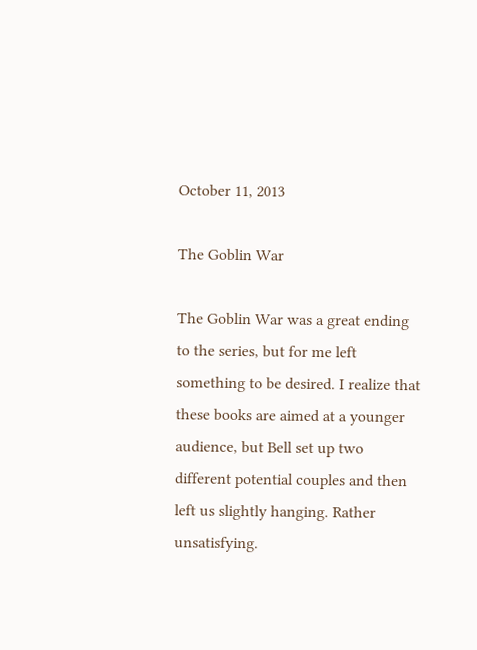October 11, 2013

The Goblin War

The Goblin War was a great ending to the series, but for me left something to be desired. I realize that these books are aimed at a younger audience, but Bell set up two different potential couples and then left us slightly hanging. Rather unsatisfying.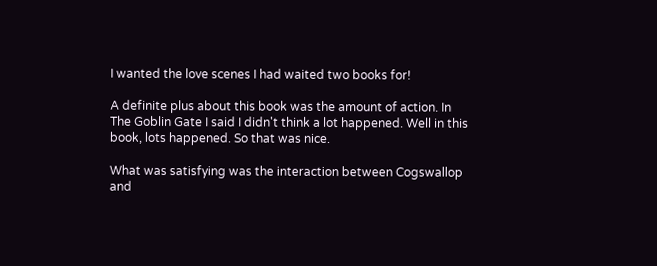I wanted the love scenes I had waited two books for!

A definite plus about this book was the amount of action. In The Goblin Gate I said I didn't think a lot happened. Well in this book, lots happened. So that was nice.

What was satisfying was the interaction between Cogswallop and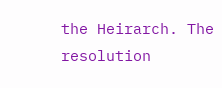the Heirarch. The resolution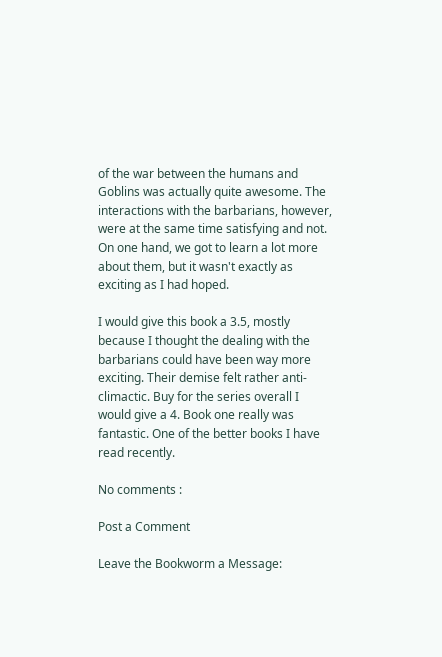of the war between the humans and Goblins was actually quite awesome. The interactions with the barbarians, however, were at the same time satisfying and not. On one hand, we got to learn a lot more about them, but it wasn't exactly as exciting as I had hoped.

I would give this book a 3.5, mostly because I thought the dealing with the barbarians could have been way more exciting. Their demise felt rather anti-climactic. Buy for the series overall I would give a 4. Book one really was fantastic. One of the better books I have read recently.

No comments :

Post a Comment

Leave the Bookworm a Message: